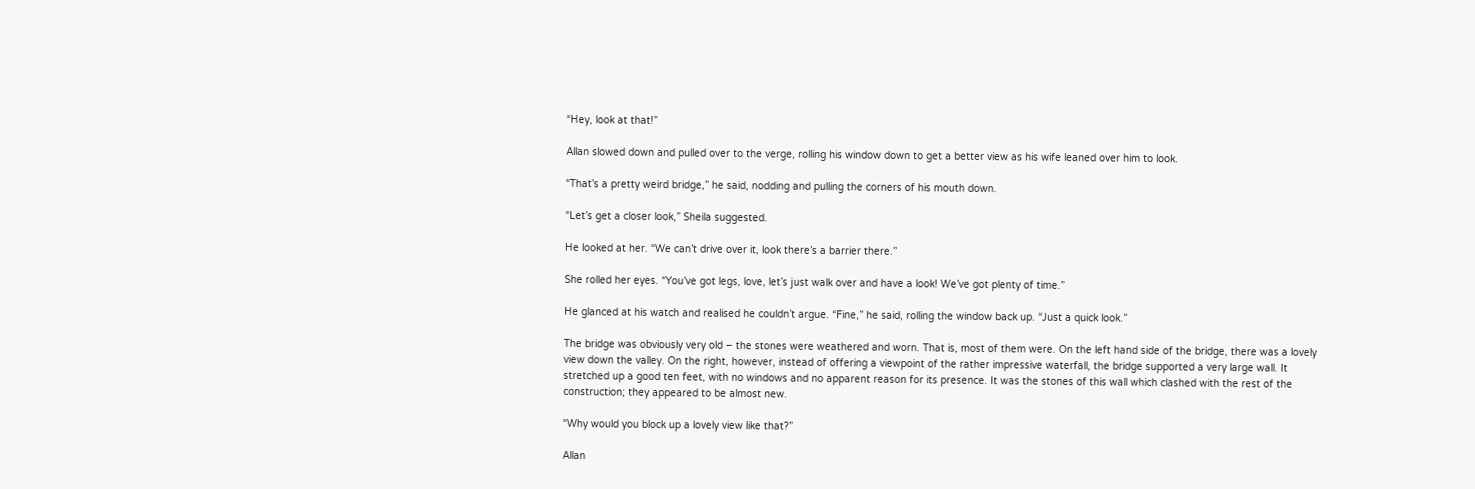“Hey, look at that!”

Allan slowed down and pulled over to the verge, rolling his window down to get a better view as his wife leaned over him to look.

“That’s a pretty weird bridge,” he said, nodding and pulling the corners of his mouth down.

“Let’s get a closer look,” Sheila suggested.

He looked at her. “We can’t drive over it, look there’s a barrier there.”

She rolled her eyes. “You’ve got legs, love, let’s just walk over and have a look! We’ve got plenty of time.”

He glanced at his watch and realised he couldn’t argue. “Fine,” he said, rolling the window back up. “Just a quick look.”

The bridge was obviously very old – the stones were weathered and worn. That is, most of them were. On the left hand side of the bridge, there was a lovely view down the valley. On the right, however, instead of offering a viewpoint of the rather impressive waterfall, the bridge supported a very large wall. It stretched up a good ten feet, with no windows and no apparent reason for its presence. It was the stones of this wall which clashed with the rest of the construction; they appeared to be almost new.

“Why would you block up a lovely view like that?”

Allan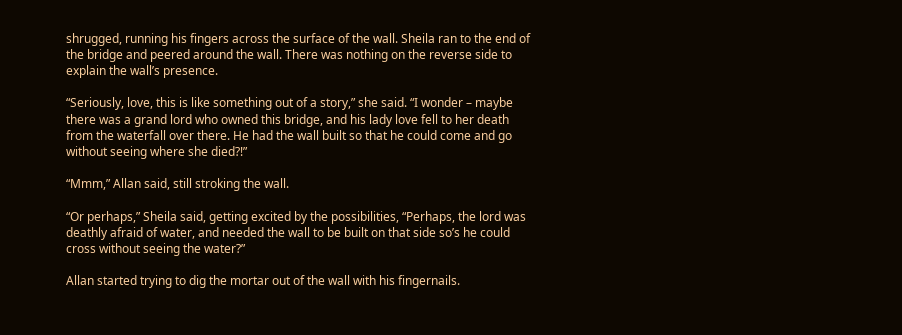shrugged, running his fingers across the surface of the wall. Sheila ran to the end of the bridge and peered around the wall. There was nothing on the reverse side to explain the wall’s presence.

“Seriously, love, this is like something out of a story,” she said. “I wonder – maybe there was a grand lord who owned this bridge, and his lady love fell to her death from the waterfall over there. He had the wall built so that he could come and go without seeing where she died?!”

“Mmm,” Allan said, still stroking the wall.

“Or perhaps,” Sheila said, getting excited by the possibilities, “Perhaps, the lord was deathly afraid of water, and needed the wall to be built on that side so’s he could cross without seeing the water?”

Allan started trying to dig the mortar out of the wall with his fingernails.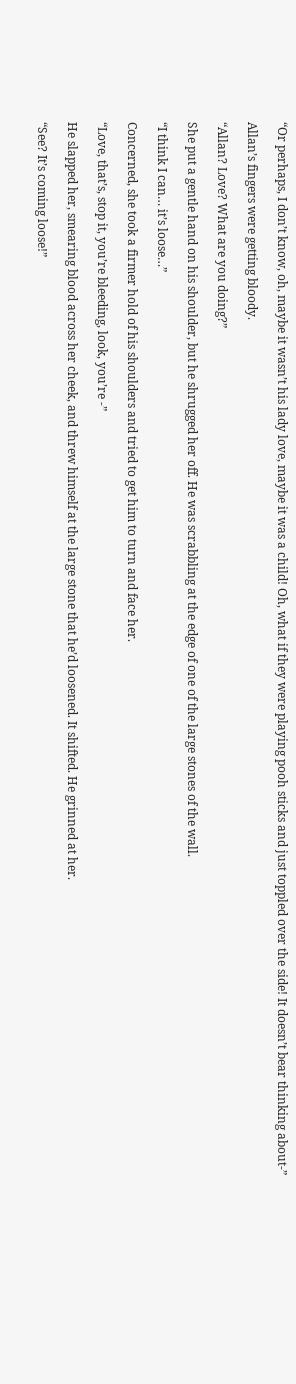“Or perhaps, I don’t know, oh, maybe it wasn’t his lady love, maybe it was a child! Oh, what if they were playing pooh sticks and just toppled over the side! It doesn’t bear thinking about-”

Allan’s fingers were getting bloody.

“Allan? Love? What are you doing?”

She put a gentle hand on his shoulder, but he shrugged her off. He was scrabbling at the edge of one of the large stones of the wall.

“I think I can… it’s loose…”

Concerned, she took a firmer hold of his shoulders and tried to get him to turn and face her.

“Love, that’s, stop it, you’re bleeding, look, you’re -”

He slapped her, smearing blood across her cheek, and threw himself at the large stone that he’d loosened. It shifted. He grinned at her.

“See? It’s coming loose!”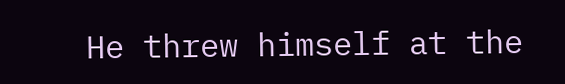He threw himself at the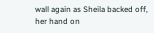wall again as Sheila backed off, her hand on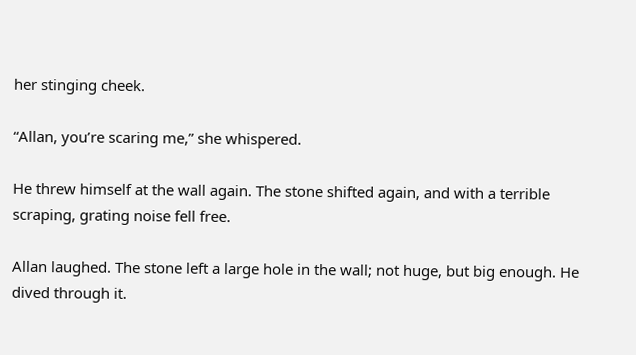her stinging cheek.

“Allan, you’re scaring me,” she whispered.

He threw himself at the wall again. The stone shifted again, and with a terrible scraping, grating noise fell free.

Allan laughed. The stone left a large hole in the wall; not huge, but big enough. He dived through it.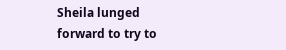Sheila lunged forward to try to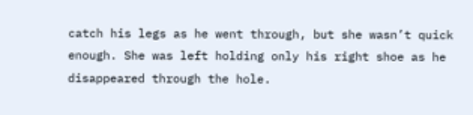catch his legs as he went through, but she wasn’t quick enough. She was left holding only his right shoe as he disappeared through the hole.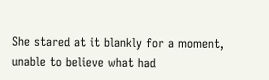She stared at it blankly for a moment, unable to believe what had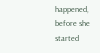happened, before she started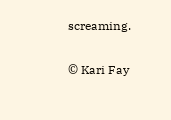screaming.

© Kari Fay